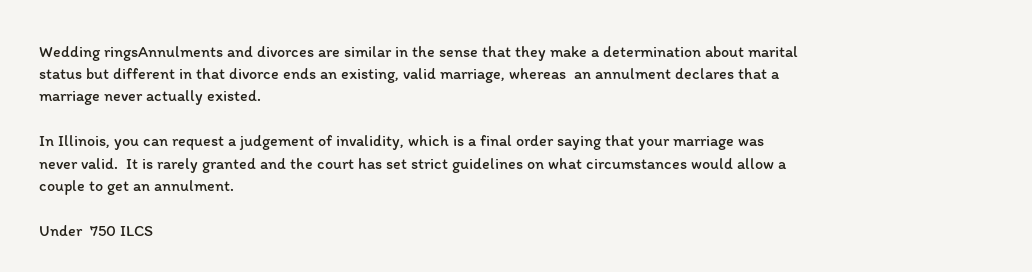Wedding ringsAnnulments and divorces are similar in the sense that they make a determination about marital status but different in that divorce ends an existing, valid marriage, whereas  an annulment declares that a marriage never actually existed.

In Illinois, you can request a judgement of invalidity, which is a final order saying that your marriage was never valid.  It is rarely granted and the court has set strict guidelines on what circumstances would allow a couple to get an annulment.

Under  750 ILCS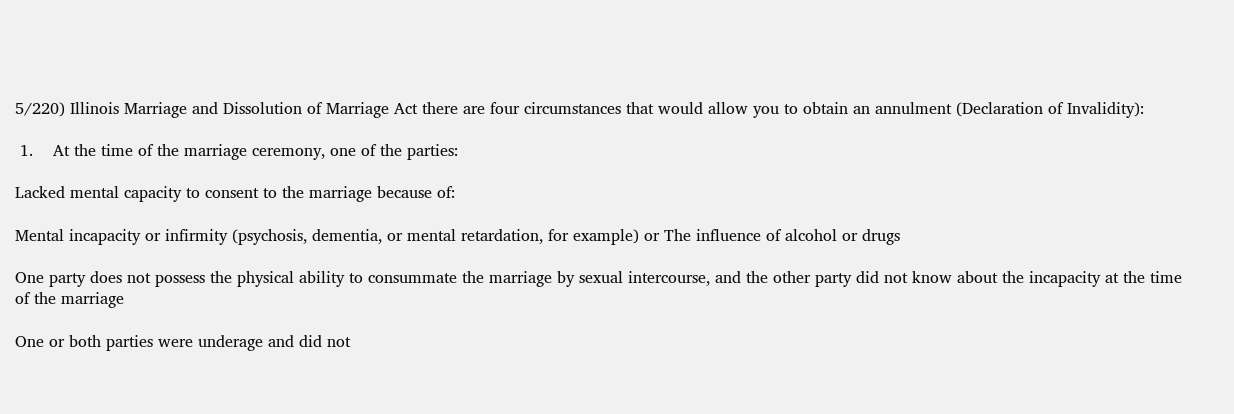5/220) Illinois Marriage and Dissolution of Marriage Act there are four circumstances that would allow you to obtain an annulment (Declaration of Invalidity):

 1.    At the time of the marriage ceremony, one of the parties:

Lacked mental capacity to consent to the marriage because of:

Mental incapacity or infirmity (psychosis, dementia, or mental retardation, for example) or The influence of alcohol or drugs

One party does not possess the physical ability to consummate the marriage by sexual intercourse, and the other party did not know about the incapacity at the time of the marriage

One or both parties were underage and did not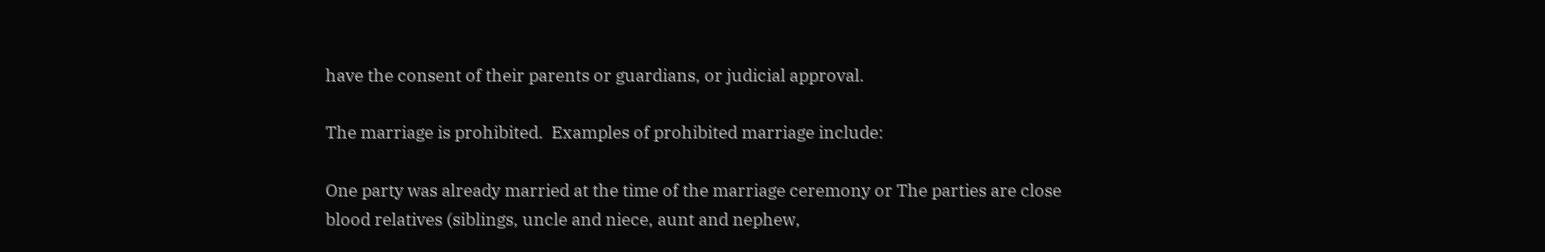have the consent of their parents or guardians, or judicial approval.

The marriage is prohibited.  Examples of prohibited marriage include:

One party was already married at the time of the marriage ceremony or The parties are close blood relatives (siblings, uncle and niece, aunt and nephew,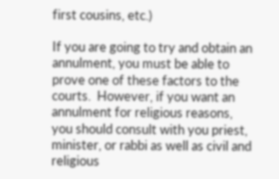first cousins, etc.)

If you are going to try and obtain an annulment, you must be able to prove one of these factors to the courts.  However, if you want an annulment for religious reasons, you should consult with you priest, minister, or rabbi as well as civil and religious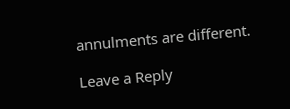annulments are different.

Leave a Reply